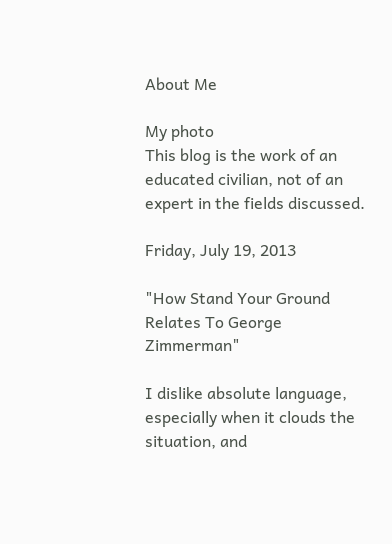About Me

My photo
This blog is the work of an educated civilian, not of an expert in the fields discussed.

Friday, July 19, 2013

"How Stand Your Ground Relates To George Zimmerman"

I dislike absolute language, especially when it clouds the situation, and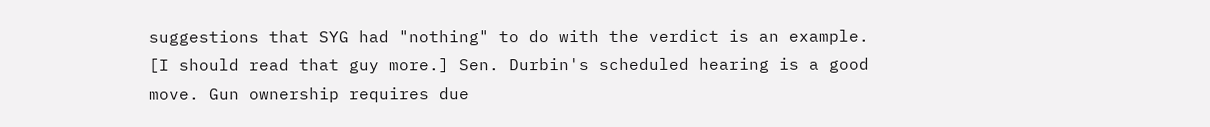suggestions that SYG had "nothing" to do with the verdict is an example. [I should read that guy more.] Sen. Durbin's scheduled hearing is a good move. Gun ownership requires due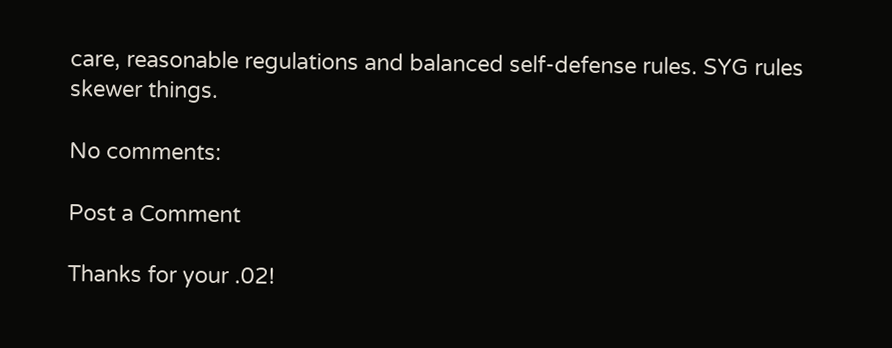care, reasonable regulations and balanced self-defense rules. SYG rules skewer things.

No comments:

Post a Comment

Thanks for your .02!